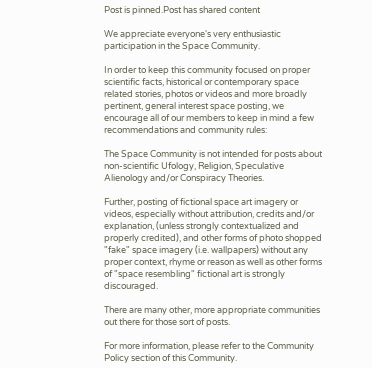Post is pinned.Post has shared content

We appreciate everyone's very enthusiastic participation in the Space Community.

In order to keep this community focused on proper scientific facts, historical or contemporary space related stories, photos or videos and more broadly pertinent, general interest space posting, we encourage all of our members to keep in mind a few recommendations and community rules:

The Space Community is not intended for posts about non-scientific Ufology, Religion, Speculative Alienology and/or Conspiracy Theories.

Further, posting of fictional space art imagery or videos, especially without attribution, credits and/or explanation, (unless strongly contextualized and properly credited), and other forms of photo shopped "fake" space imagery (i.e. wallpapers) without any proper context, rhyme or reason as well as other forms of "space resembling" fictional art is strongly discouraged.

There are many other, more appropriate communities out there for those sort of posts.

For more information, please refer to the Community Policy section of this Community.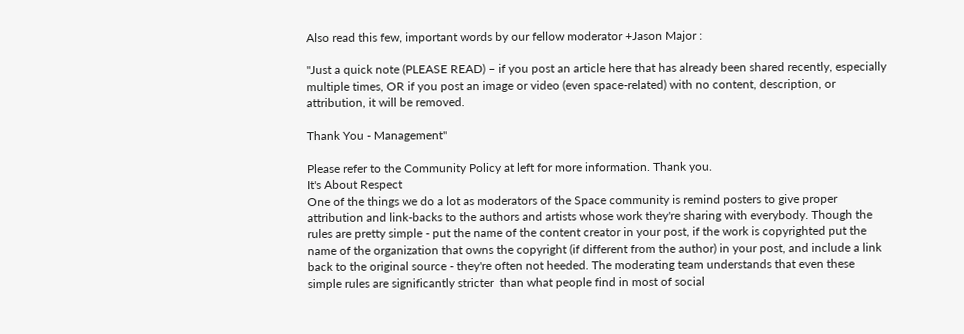Also read this few, important words by our fellow moderator +Jason Major :

"Just a quick note (PLEASE READ) – if you post an article here that has already been shared recently, especially multiple times, OR if you post an image or video (even space-related) with no content, description, or attribution, it will be removed.

Thank You - Management"

Please refer to the Community Policy at left for more information. Thank you.
It's About Respect
One of the things we do a lot as moderators of the Space community is remind posters to give proper attribution and link-backs to the authors and artists whose work they're sharing with everybody. Though the rules are pretty simple - put the name of the content creator in your post, if the work is copyrighted put the name of the organization that owns the copyright (if different from the author) in your post, and include a link back to the original source - they're often not heeded. The moderating team understands that even these simple rules are significantly stricter  than what people find in most of social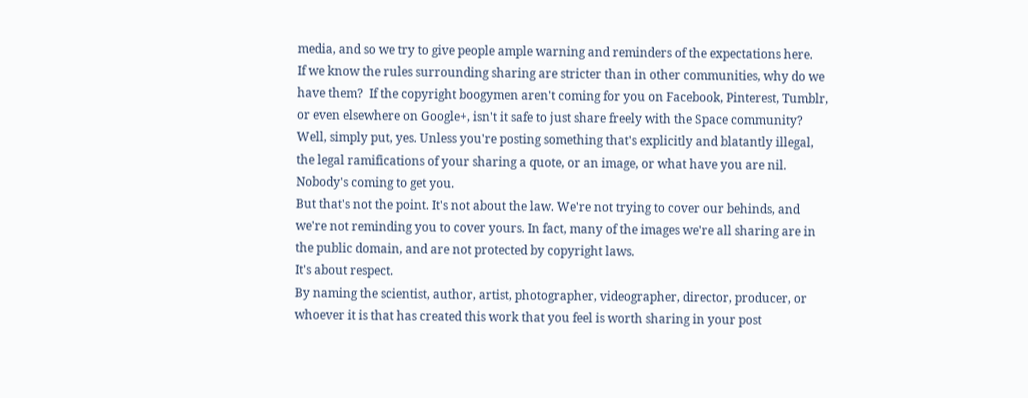media, and so we try to give people ample warning and reminders of the expectations here.
If we know the rules surrounding sharing are stricter than in other communities, why do we have them?  If the copyright boogymen aren't coming for you on Facebook, Pinterest, Tumblr, or even elsewhere on Google+, isn't it safe to just share freely with the Space community?
Well, simply put, yes. Unless you're posting something that's explicitly and blatantly illegal, the legal ramifications of your sharing a quote, or an image, or what have you are nil. Nobody's coming to get you.
But that's not the point. It's not about the law. We're not trying to cover our behinds, and we're not reminding you to cover yours. In fact, many of the images we're all sharing are in the public domain, and are not protected by copyright laws.
It's about respect.
By naming the scientist, author, artist, photographer, videographer, director, producer, or whoever it is that has created this work that you feel is worth sharing in your post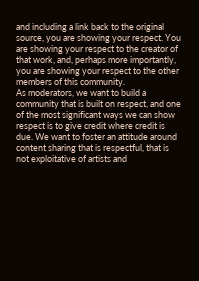and including a link back to the original source, you are showing your respect. You are showing your respect to the creator of that work, and, perhaps more importantly, you are showing your respect to the other members of this community.
As moderators, we want to build a community that is built on respect, and one of the most significant ways we can show respect is to give credit where credit is due. We want to foster an attitude around content sharing that is respectful, that is not exploitative of artists and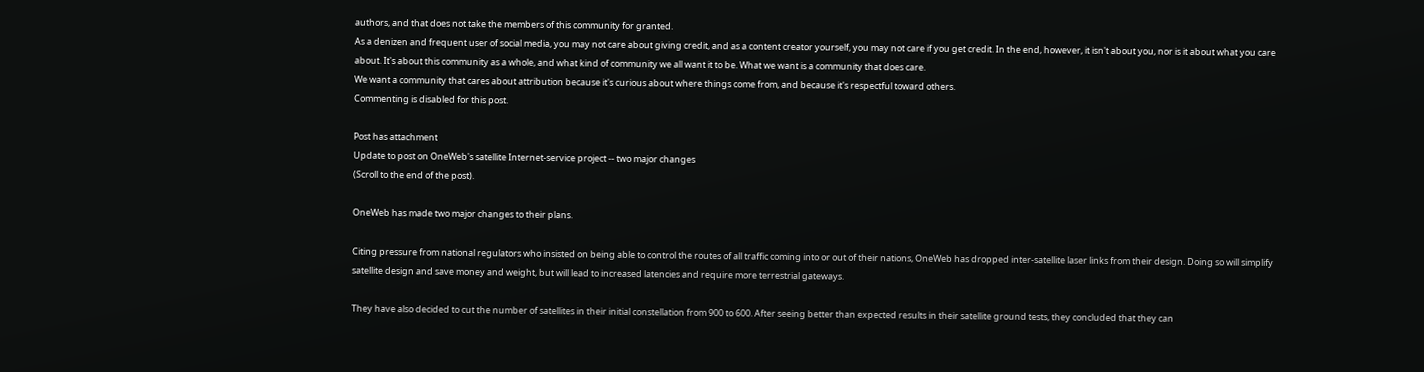authors, and that does not take the members of this community for granted.
As a denizen and frequent user of social media, you may not care about giving credit, and as a content creator yourself, you may not care if you get credit. In the end, however, it isn't about you, nor is it about what you care about. It's about this community as a whole, and what kind of community we all want it to be. What we want is a community that does care.
We want a community that cares about attribution because it's curious about where things come from, and because it's respectful toward others.
Commenting is disabled for this post.

Post has attachment
Update to post on OneWeb's satellite Internet-service project -- two major changes
(Scroll to the end of the post).

OneWeb has made two major changes to their plans.

Citing pressure from national regulators who insisted on being able to control the routes of all traffic coming into or out of their nations, OneWeb has dropped inter-satellite laser links from their design. Doing so will simplify satellite design and save money and weight, but will lead to increased latencies and require more terrestrial gateways.

They have also decided to cut the number of satellites in their initial constellation from 900 to 600. After seeing better than expected results in their satellite ground tests, they concluded that they can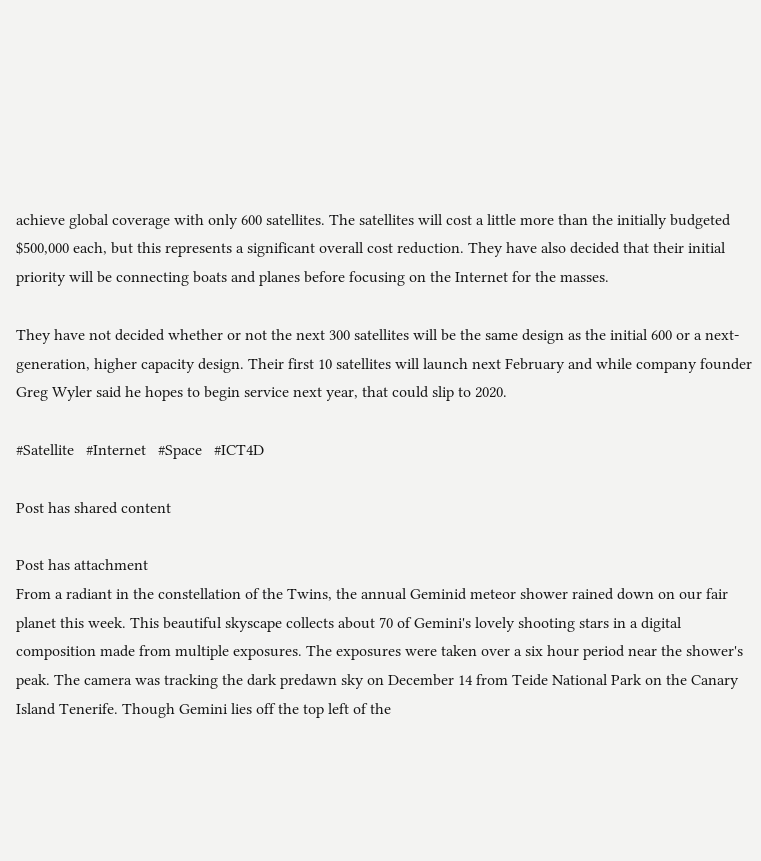achieve global coverage with only 600 satellites. The satellites will cost a little more than the initially budgeted $500,000 each, but this represents a significant overall cost reduction. They have also decided that their initial priority will be connecting boats and planes before focusing on the Internet for the masses.

They have not decided whether or not the next 300 satellites will be the same design as the initial 600 or a next-generation, higher capacity design. Their first 10 satellites will launch next February and while company founder Greg Wyler said he hopes to begin service next year, that could slip to 2020.

#Satellite   #Internet   #Space   #ICT4D

Post has shared content

Post has attachment
From a radiant in the constellation of the Twins, the annual Geminid meteor shower rained down on our fair planet this week. This beautiful skyscape collects about 70 of Gemini's lovely shooting stars in a digital composition made from multiple exposures. The exposures were taken over a six hour period near the shower's peak. The camera was tracking the dark predawn sky on December 14 from Teide National Park on the Canary Island Tenerife. Though Gemini lies off the top left of the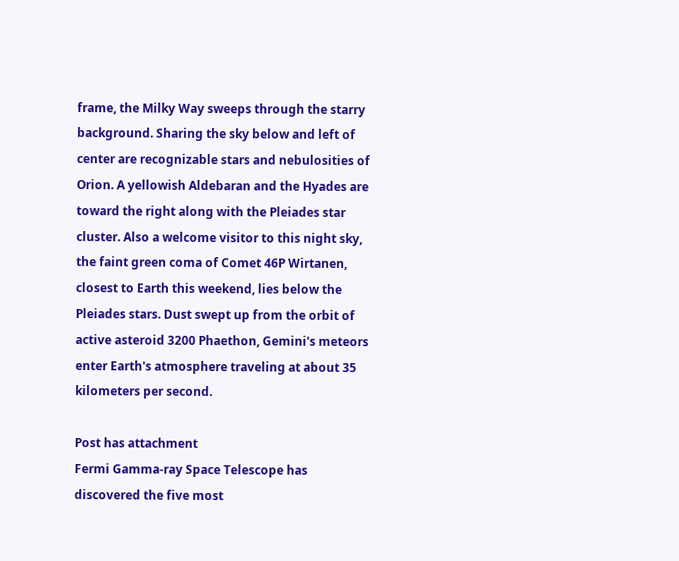frame, the Milky Way sweeps through the starry background. Sharing the sky below and left of center are recognizable stars and nebulosities of Orion. A yellowish Aldebaran and the Hyades are toward the right along with the Pleiades star cluster. Also a welcome visitor to this night sky, the faint green coma of Comet 46P Wirtanen, closest to Earth this weekend, lies below the Pleiades stars. Dust swept up from the orbit of active asteroid 3200 Phaethon, Gemini's meteors enter Earth's atmosphere traveling at about 35 kilometers per second.

Post has attachment
Fermi Gamma-ray Space Telescope has discovered the five most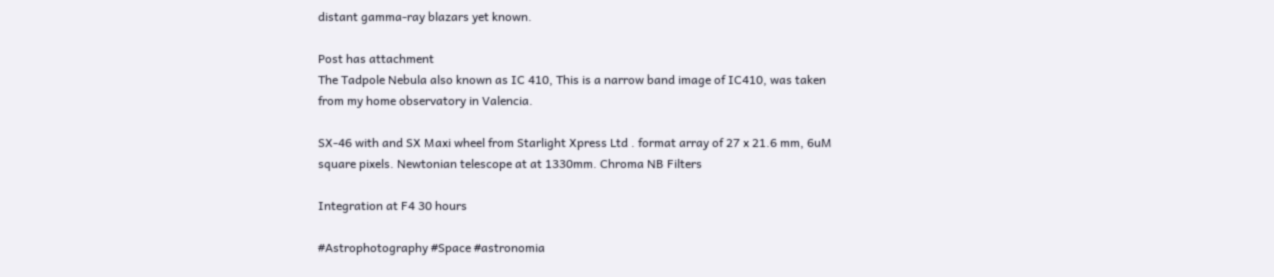distant gamma-ray blazars yet known.

Post has attachment
The Tadpole Nebula also known as IC 410, This is a narrow band image of IC410, was taken from my home observatory in Valencia.

SX-46 with and SX Maxi wheel from Starlight Xpress Ltd . format array of 27 x 21.6 mm, 6uM square pixels. Newtonian telescope at at 1330mm. Chroma NB Filters

Integration at F4 30 hours

#Astrophotography #Space #astronomia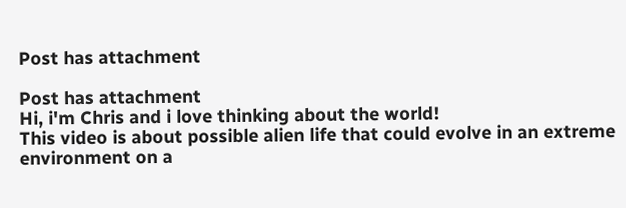Post has attachment

Post has attachment
Hi, i'm Chris and i love thinking about the world!
This video is about possible alien life that could evolve in an extreme environment on a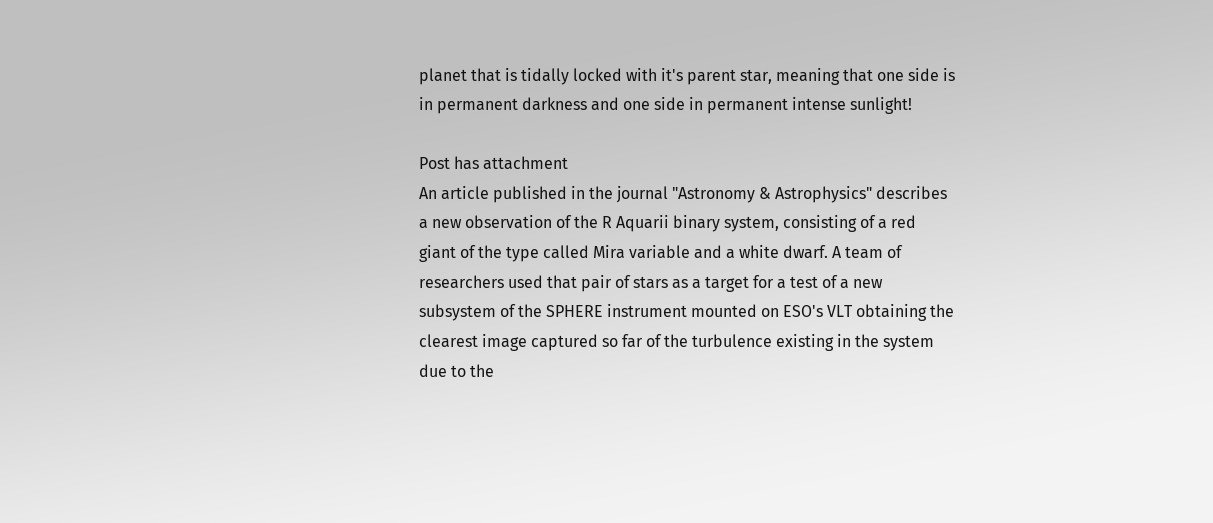planet that is tidally locked with it's parent star, meaning that one side is in permanent darkness and one side in permanent intense sunlight!

Post has attachment
An article published in the journal "Astronomy & Astrophysics" describes a new observation of the R Aquarii binary system, consisting of a red giant of the type called Mira variable and a white dwarf. A team of researchers used that pair of stars as a target for a test of a new subsystem of the SPHERE instrument mounted on ESO's VLT obtaining the clearest image captured so far of the turbulence existing in the system due to the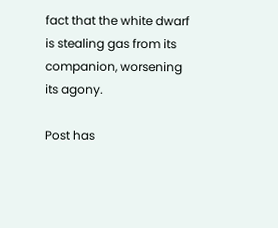fact that the white dwarf is stealing gas from its companion, worsening its agony.

Post has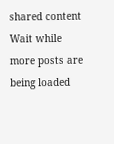shared content
Wait while more posts are being loaded